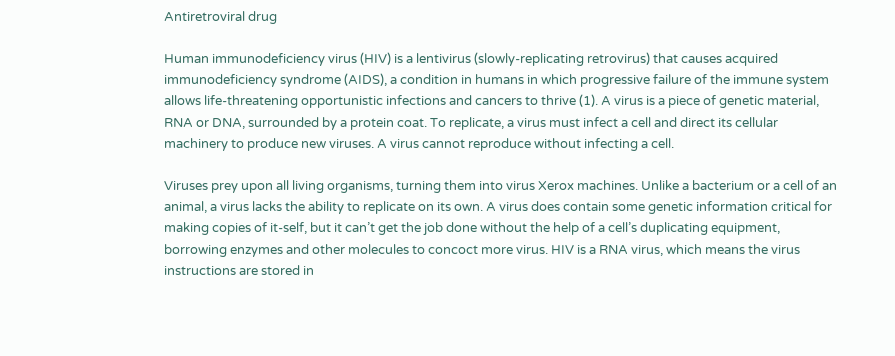Antiretroviral drug

Human immunodeficiency virus (HIV) is a lentivirus (slowly-replicating retrovirus) that causes acquired immunodeficiency syndrome (AIDS), a condition in humans in which progressive failure of the immune system allows life-threatening opportunistic infections and cancers to thrive (1). A virus is a piece of genetic material, RNA or DNA, surrounded by a protein coat. To replicate, a virus must infect a cell and direct its cellular machinery to produce new viruses. A virus cannot reproduce without infecting a cell.

Viruses prey upon all living organisms, turning them into virus Xerox machines. Unlike a bacterium or a cell of an animal, a virus lacks the ability to replicate on its own. A virus does contain some genetic information critical for making copies of it-self, but it can’t get the job done without the help of a cell’s duplicating equipment, borrowing enzymes and other molecules to concoct more virus. HIV is a RNA virus, which means the virus instructions are stored in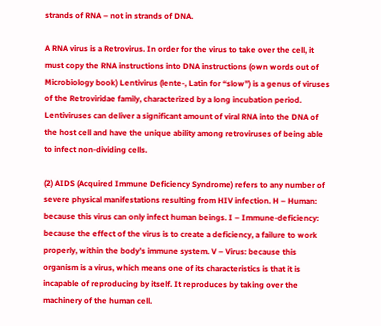strands of RNA – not in strands of DNA.

A RNA virus is a Retrovirus. In order for the virus to take over the cell, it must copy the RNA instructions into DNA instructions (own words out of Microbiology book) Lentivirus (lente-, Latin for “slow”) is a genus of viruses of the Retroviridae family, characterized by a long incubation period. Lentiviruses can deliver a significant amount of viral RNA into the DNA of the host cell and have the unique ability among retroviruses of being able to infect non-dividing cells.

(2) AIDS (Acquired Immune Deficiency Syndrome) refers to any number of severe physical manifestations resulting from HIV infection. H – Human: because this virus can only infect human beings. I – Immune-deficiency: because the effect of the virus is to create a deficiency, a failure to work properly, within the body’s immune system. V – Virus: because this organism is a virus, which means one of its characteristics is that it is incapable of reproducing by itself. It reproduces by taking over the machinery of the human cell.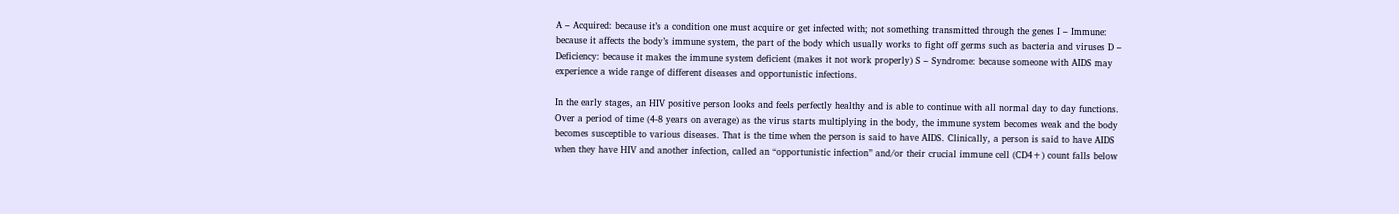A – Acquired: because it’s a condition one must acquire or get infected with; not something transmitted through the genes I – Immune: because it affects the body’s immune system, the part of the body which usually works to fight off germs such as bacteria and viruses D – Deficiency: because it makes the immune system deficient (makes it not work properly) S – Syndrome: because someone with AIDS may experience a wide range of different diseases and opportunistic infections.

In the early stages, an HIV positive person looks and feels perfectly healthy and is able to continue with all normal day to day functions. Over a period of time (4-8 years on average) as the virus starts multiplying in the body, the immune system becomes weak and the body becomes susceptible to various diseases. That is the time when the person is said to have AIDS. Clinically, a person is said to have AIDS when they have HIV and another infection, called an “opportunistic infection” and/or their crucial immune cell (CD4+) count falls below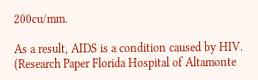200cu/mm.

As a result, AIDS is a condition caused by HIV. (Research Paper Florida Hospital of Altamonte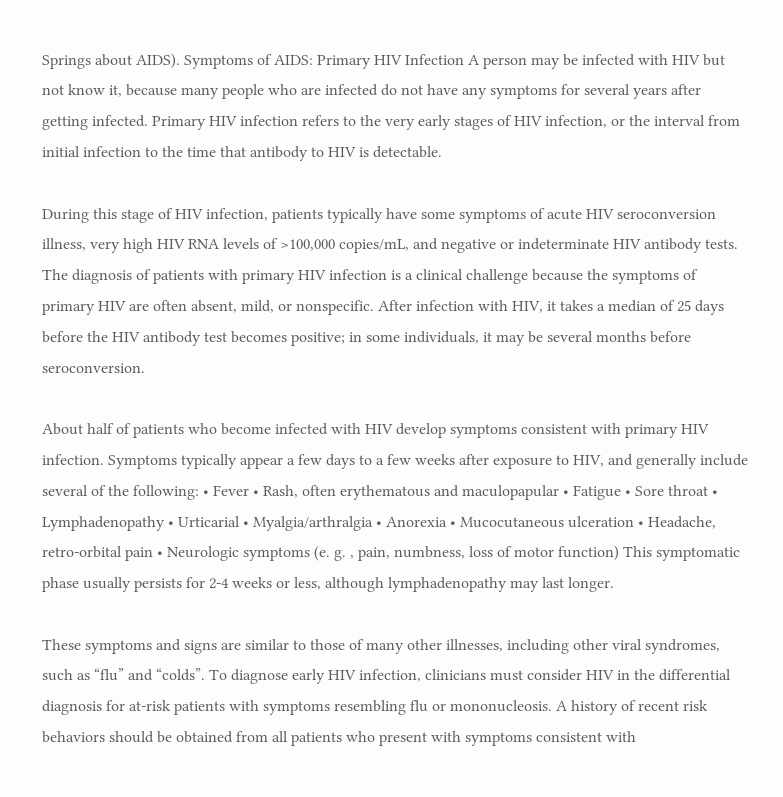Springs about AIDS). Symptoms of AIDS: Primary HIV Infection A person may be infected with HIV but not know it, because many people who are infected do not have any symptoms for several years after getting infected. Primary HIV infection refers to the very early stages of HIV infection, or the interval from initial infection to the time that antibody to HIV is detectable.

During this stage of HIV infection, patients typically have some symptoms of acute HIV seroconversion illness, very high HIV RNA levels of >100,000 copies/mL, and negative or indeterminate HIV antibody tests. The diagnosis of patients with primary HIV infection is a clinical challenge because the symptoms of primary HIV are often absent, mild, or nonspecific. After infection with HIV, it takes a median of 25 days before the HIV antibody test becomes positive; in some individuals, it may be several months before seroconversion.

About half of patients who become infected with HIV develop symptoms consistent with primary HIV infection. Symptoms typically appear a few days to a few weeks after exposure to HIV, and generally include several of the following: • Fever • Rash, often erythematous and maculopapular • Fatigue • Sore throat • Lymphadenopathy • Urticarial • Myalgia/arthralgia • Anorexia • Mucocutaneous ulceration • Headache, retro-orbital pain • Neurologic symptoms (e. g. , pain, numbness, loss of motor function) This symptomatic phase usually persists for 2-4 weeks or less, although lymphadenopathy may last longer.

These symptoms and signs are similar to those of many other illnesses, including other viral syndromes, such as “flu” and “colds”. To diagnose early HIV infection, clinicians must consider HIV in the differential diagnosis for at-risk patients with symptoms resembling flu or mononucleosis. A history of recent risk behaviors should be obtained from all patients who present with symptoms consistent with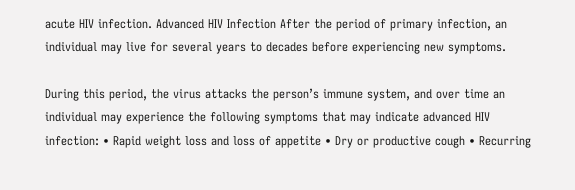acute HIV infection. Advanced HIV Infection After the period of primary infection, an individual may live for several years to decades before experiencing new symptoms.

During this period, the virus attacks the person’s immune system, and over time an individual may experience the following symptoms that may indicate advanced HIV infection: • Rapid weight loss and loss of appetite • Dry or productive cough • Recurring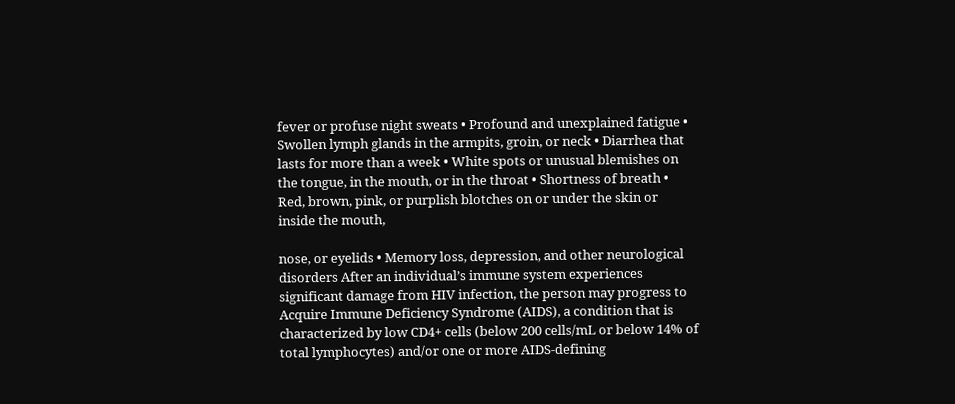fever or profuse night sweats • Profound and unexplained fatigue • Swollen lymph glands in the armpits, groin, or neck • Diarrhea that lasts for more than a week • White spots or unusual blemishes on the tongue, in the mouth, or in the throat • Shortness of breath • Red, brown, pink, or purplish blotches on or under the skin or inside the mouth,

nose, or eyelids • Memory loss, depression, and other neurological disorders After an individual’s immune system experiences significant damage from HIV infection, the person may progress to Acquire Immune Deficiency Syndrome (AIDS), a condition that is characterized by low CD4+ cells (below 200 cells/mL or below 14% of total lymphocytes) and/or one or more AIDS-defining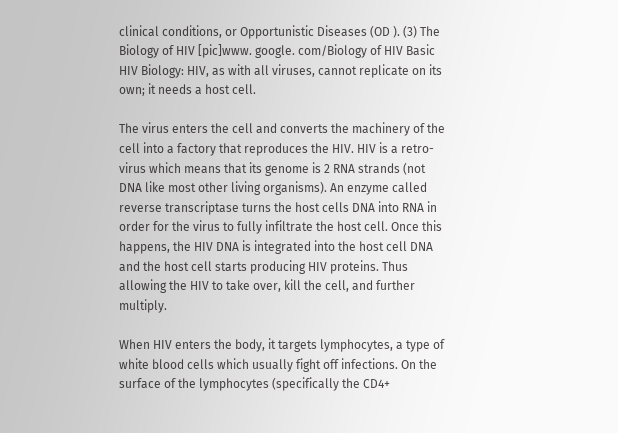clinical conditions, or Opportunistic Diseases (OD ). (3) The Biology of HIV [pic]www. google. com/Biology of HIV Basic HIV Biology: HIV, as with all viruses, cannot replicate on its own; it needs a host cell.

The virus enters the cell and converts the machinery of the cell into a factory that reproduces the HIV. HIV is a retro-virus which means that its genome is 2 RNA strands (not DNA like most other living organisms). An enzyme called reverse transcriptase turns the host cells DNA into RNA in order for the virus to fully infiltrate the host cell. Once this happens, the HIV DNA is integrated into the host cell DNA and the host cell starts producing HIV proteins. Thus allowing the HIV to take over, kill the cell, and further multiply.

When HIV enters the body, it targets lymphocytes, a type of white blood cells which usually fight off infections. On the surface of the lymphocytes (specifically the CD4+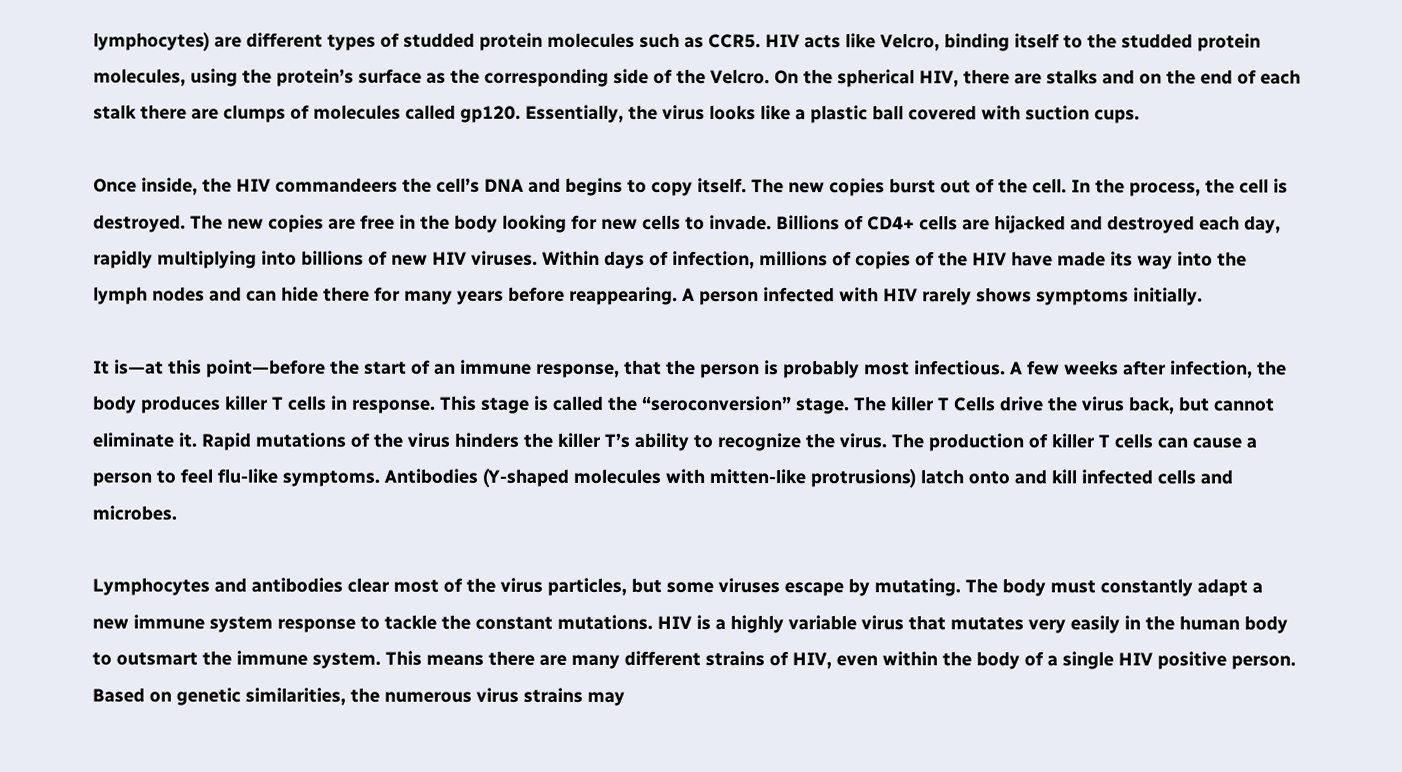lymphocytes) are different types of studded protein molecules such as CCR5. HIV acts like Velcro, binding itself to the studded protein molecules, using the protein’s surface as the corresponding side of the Velcro. On the spherical HIV, there are stalks and on the end of each stalk there are clumps of molecules called gp120. Essentially, the virus looks like a plastic ball covered with suction cups.

Once inside, the HIV commandeers the cell’s DNA and begins to copy itself. The new copies burst out of the cell. In the process, the cell is destroyed. The new copies are free in the body looking for new cells to invade. Billions of CD4+ cells are hijacked and destroyed each day, rapidly multiplying into billions of new HIV viruses. Within days of infection, millions of copies of the HIV have made its way into the lymph nodes and can hide there for many years before reappearing. A person infected with HIV rarely shows symptoms initially.

It is—at this point—before the start of an immune response, that the person is probably most infectious. A few weeks after infection, the body produces killer T cells in response. This stage is called the “seroconversion” stage. The killer T Cells drive the virus back, but cannot eliminate it. Rapid mutations of the virus hinders the killer T’s ability to recognize the virus. The production of killer T cells can cause a person to feel flu-like symptoms. Antibodies (Y-shaped molecules with mitten-like protrusions) latch onto and kill infected cells and microbes.

Lymphocytes and antibodies clear most of the virus particles, but some viruses escape by mutating. The body must constantly adapt a new immune system response to tackle the constant mutations. HIV is a highly variable virus that mutates very easily in the human body to outsmart the immune system. This means there are many different strains of HIV, even within the body of a single HIV positive person. Based on genetic similarities, the numerous virus strains may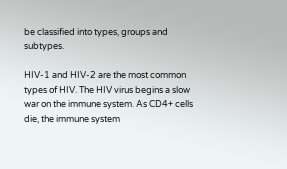be classified into types, groups and subtypes.

HIV-1 and HIV-2 are the most common types of HIV. The HIV virus begins a slow war on the immune system. As CD4+ cells die, the immune system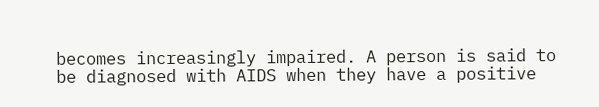becomes increasingly impaired. A person is said to be diagnosed with AIDS when they have a positive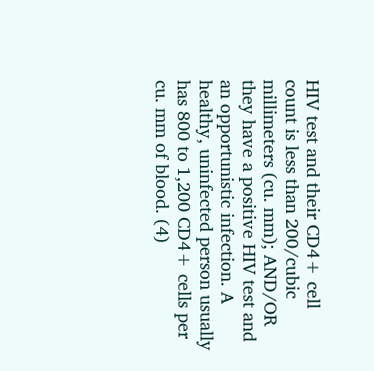HIV test and their CD4+ cell count is less than 200/cubic millimeters (cu. mm); AND/OR they have a positive HIV test and an opportunistic infection. A healthy, uninfected person usually has 800 to 1,200 CD4+ cells per cu. mm of blood. (4)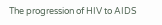The progression of HIV to AIDS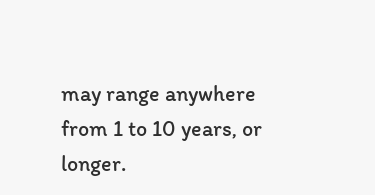may range anywhere from 1 to 10 years, or longer.